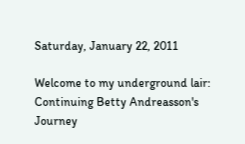Saturday, January 22, 2011

Welcome to my underground lair: Continuing Betty Andreasson's Journey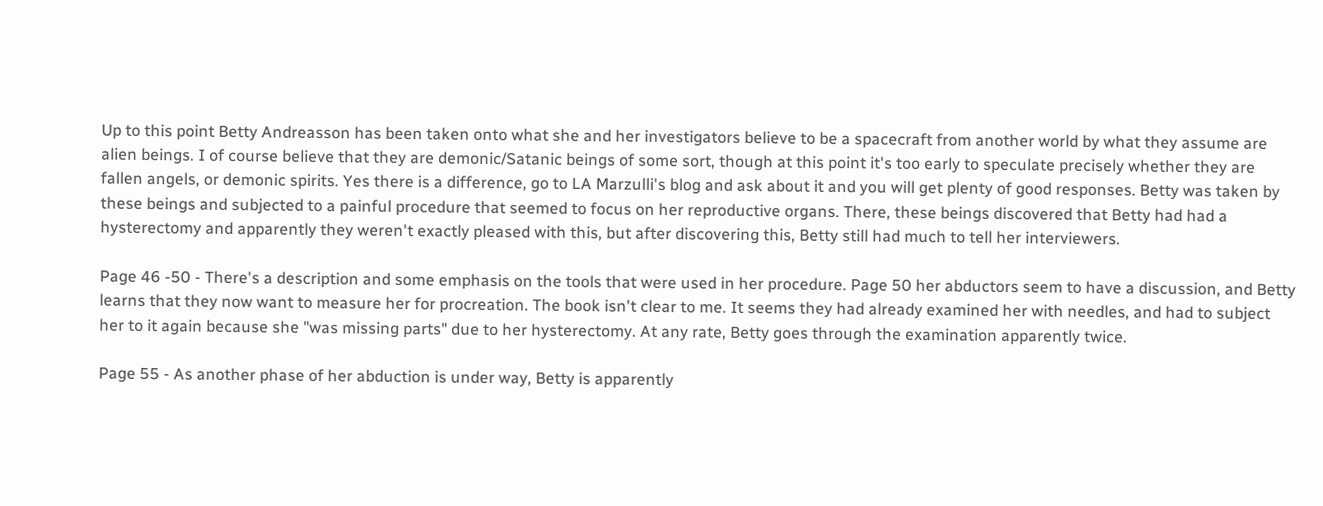Up to this point Betty Andreasson has been taken onto what she and her investigators believe to be a spacecraft from another world by what they assume are alien beings. I of course believe that they are demonic/Satanic beings of some sort, though at this point it's too early to speculate precisely whether they are fallen angels, or demonic spirits. Yes there is a difference, go to LA Marzulli's blog and ask about it and you will get plenty of good responses. Betty was taken by these beings and subjected to a painful procedure that seemed to focus on her reproductive organs. There, these beings discovered that Betty had had a hysterectomy and apparently they weren't exactly pleased with this, but after discovering this, Betty still had much to tell her interviewers.

Page 46 -50 - There's a description and some emphasis on the tools that were used in her procedure. Page 50 her abductors seem to have a discussion, and Betty learns that they now want to measure her for procreation. The book isn't clear to me. It seems they had already examined her with needles, and had to subject her to it again because she "was missing parts" due to her hysterectomy. At any rate, Betty goes through the examination apparently twice.

Page 55 - As another phase of her abduction is under way, Betty is apparently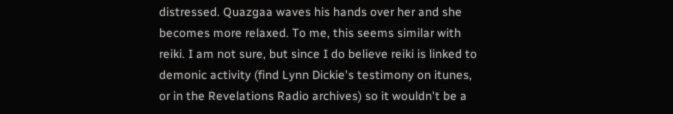distressed. Quazgaa waves his hands over her and she becomes more relaxed. To me, this seems similar with reiki. I am not sure, but since I do believe reiki is linked to demonic activity (find Lynn Dickie's testimony on itunes, or in the Revelations Radio archives) so it wouldn't be a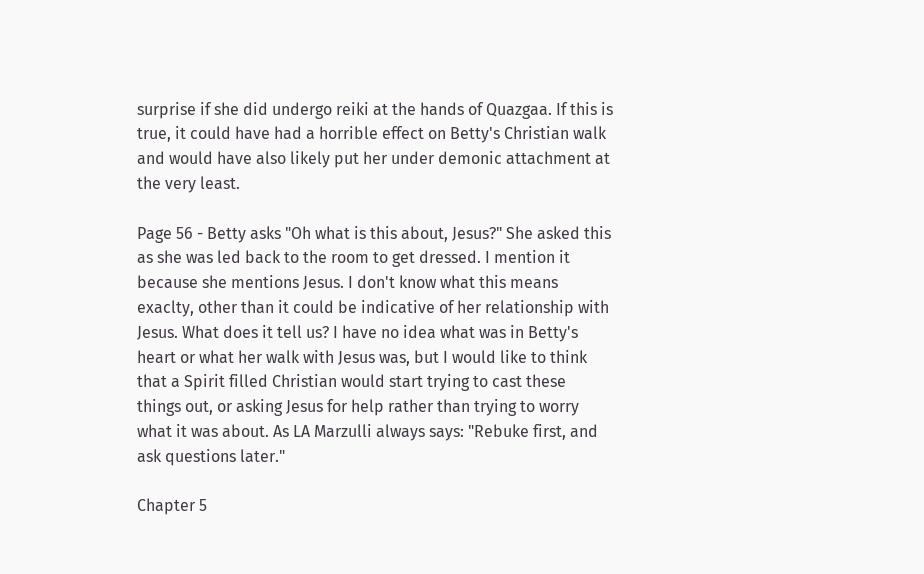surprise if she did undergo reiki at the hands of Quazgaa. If this is true, it could have had a horrible effect on Betty's Christian walk and would have also likely put her under demonic attachment at the very least.

Page 56 - Betty asks "Oh what is this about, Jesus?" She asked this as she was led back to the room to get dressed. I mention it because she mentions Jesus. I don't know what this means exaclty, other than it could be indicative of her relationship with Jesus. What does it tell us? I have no idea what was in Betty's heart or what her walk with Jesus was, but I would like to think that a Spirit filled Christian would start trying to cast these things out, or asking Jesus for help rather than trying to worry what it was about. As LA Marzulli always says: "Rebuke first, and ask questions later."

Chapter 5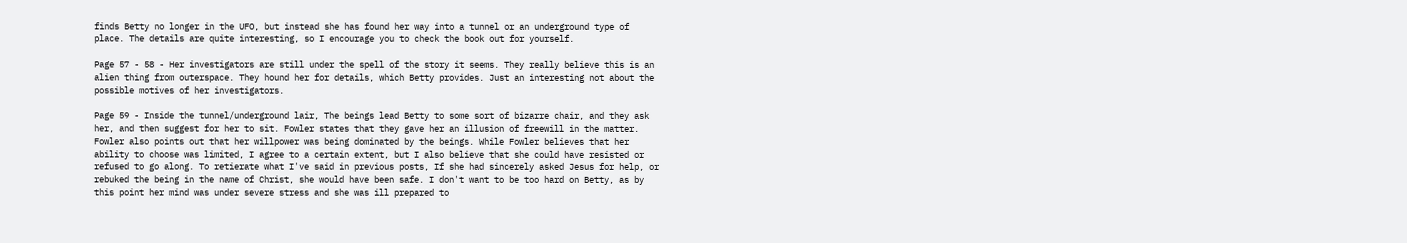finds Betty no longer in the UFO, but instead she has found her way into a tunnel or an underground type of place. The details are quite interesting, so I encourage you to check the book out for yourself.

Page 57 - 58 - Her investigators are still under the spell of the story it seems. They really believe this is an alien thing from outerspace. They hound her for details, which Betty provides. Just an interesting not about the possible motives of her investigators.

Page 59 - Inside the tunnel/underground lair, The beings lead Betty to some sort of bizarre chair, and they ask her, and then suggest for her to sit. Fowler states that they gave her an illusion of freewill in the matter. Fowler also points out that her willpower was being dominated by the beings. While Fowler believes that her ability to choose was limited, I agree to a certain extent, but I also believe that she could have resisted or refused to go along. To retierate what I've said in previous posts, If she had sincerely asked Jesus for help, or rebuked the being in the name of Christ, she would have been safe. I don't want to be too hard on Betty, as by this point her mind was under severe stress and she was ill prepared to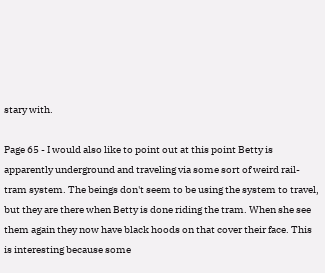stary with.

Page 65 - I would also like to point out at this point Betty is apparently underground and traveling via some sort of weird rail-tram system. The beings don't seem to be using the system to travel, but they are there when Betty is done riding the tram. When she see them again they now have black hoods on that cover their face. This is interesting because some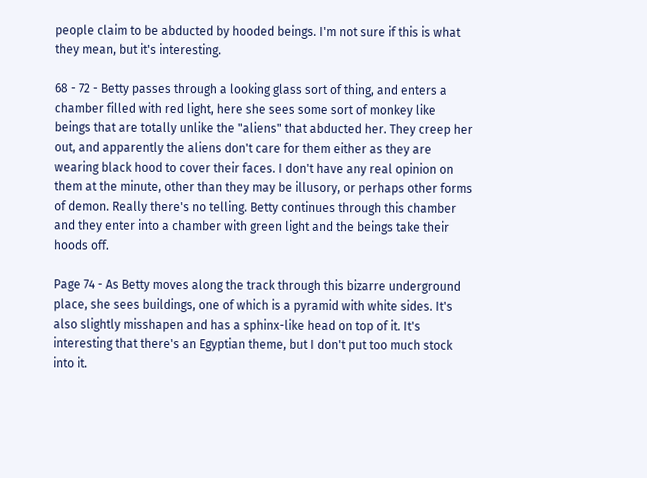people claim to be abducted by hooded beings. I'm not sure if this is what they mean, but it's interesting.

68 - 72 - Betty passes through a looking glass sort of thing, and enters a chamber filled with red light, here she sees some sort of monkey like beings that are totally unlike the "aliens" that abducted her. They creep her out, and apparently the aliens don't care for them either as they are wearing black hood to cover their faces. I don't have any real opinion on them at the minute, other than they may be illusory, or perhaps other forms of demon. Really there's no telling. Betty continues through this chamber and they enter into a chamber with green light and the beings take their hoods off.

Page 74 - As Betty moves along the track through this bizarre underground place, she sees buildings, one of which is a pyramid with white sides. It's also slightly misshapen and has a sphinx-like head on top of it. It's interesting that there's an Egyptian theme, but I don't put too much stock into it.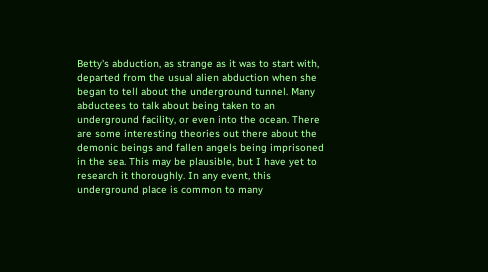Betty's abduction, as strange as it was to start with, departed from the usual alien abduction when she began to tell about the underground tunnel. Many abductees to talk about being taken to an underground facility, or even into the ocean. There are some interesting theories out there about the demonic beings and fallen angels being imprisoned in the sea. This may be plausible, but I have yet to research it thoroughly. In any event, this underground place is common to many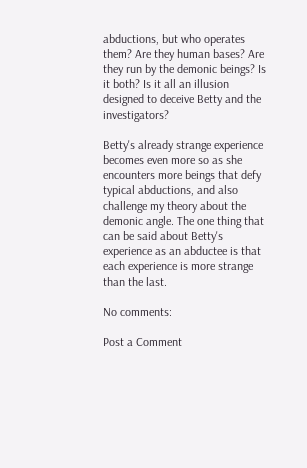abductions, but who operates them? Are they human bases? Are they run by the demonic beings? Is it both? Is it all an illusion designed to deceive Betty and the investigators?

Betty's already strange experience becomes even more so as she encounters more beings that defy typical abductions, and also challenge my theory about the demonic angle. The one thing that can be said about Betty's experience as an abductee is that each experience is more strange than the last.

No comments:

Post a Comment